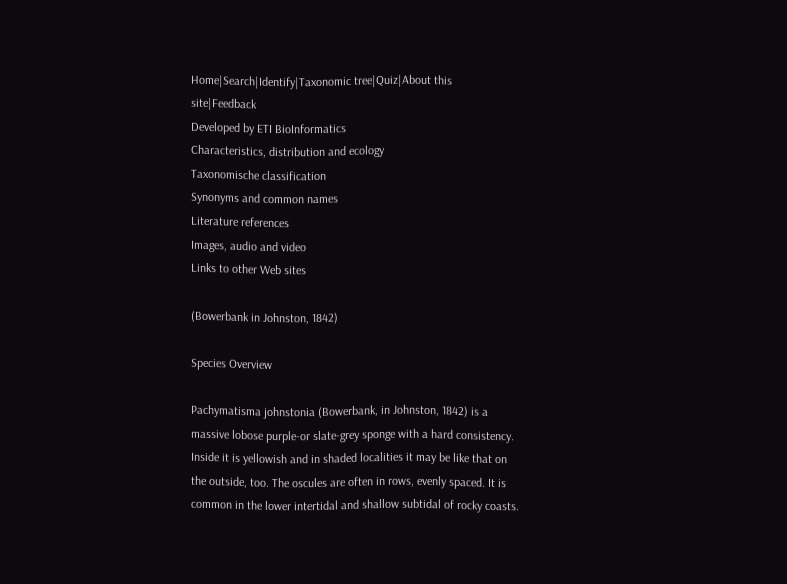Home|Search|Identify|Taxonomic tree|Quiz|About this site|Feedback
Developed by ETI BioInformatics
Characteristics, distribution and ecology
Taxonomische classification
Synonyms and common names
Literature references
Images, audio and video
Links to other Web sites

(Bowerbank in Johnston, 1842)

Species Overview

Pachymatisma johnstonia (Bowerbank, in Johnston, 1842) is a massive lobose purple-or slate-grey sponge with a hard consistency. Inside it is yellowish and in shaded localities it may be like that on the outside, too. The oscules are often in rows, evenly spaced. It is common in the lower intertidal and shallow subtidal of rocky coasts.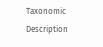Taxonomic Description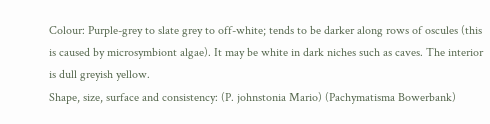Colour: Purple-grey to slate grey to off-white; tends to be darker along rows of oscules (this is caused by microsymbiont algae). It may be white in dark niches such as caves. The interior is dull greyish yellow.
Shape, size, surface and consistency: (P. johnstonia Mario) (Pachymatisma Bowerbank)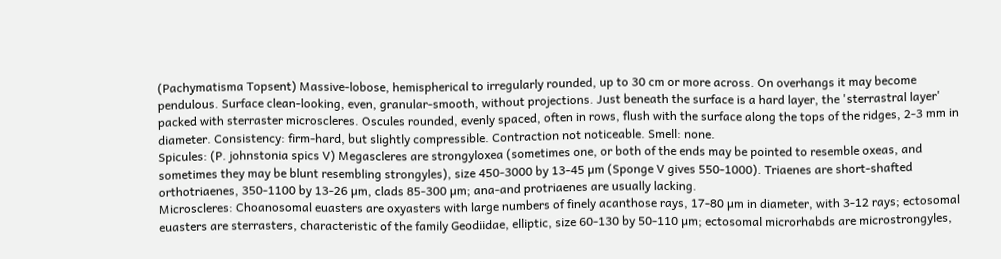(Pachymatisma Topsent) Massive-lobose, hemispherical to irregularly rounded, up to 30 cm or more across. On overhangs it may become pendulous. Surface clean-looking, even, granular-smooth, without projections. Just beneath the surface is a hard layer, the 'sterrastral layer' packed with sterraster microscleres. Oscules rounded, evenly spaced, often in rows, flush with the surface along the tops of the ridges, 2-3 mm in diameter. Consistency: firm-hard, but slightly compressible. Contraction not noticeable. Smell: none.
Spicules: (P. johnstonia spics V) Megascleres are strongyloxea (sometimes one, or both of the ends may be pointed to resemble oxeas, and sometimes they may be blunt resembling strongyles), size 450-3000 by 13-45 µm (Sponge V gives 550-1000). Triaenes are short-shafted orthotriaenes, 350-1100 by 13-26 µm, clads 85-300 µm; ana-and protriaenes are usually lacking.
Microscleres: Choanosomal euasters are oxyasters with large numbers of finely acanthose rays, 17-80 µm in diameter, with 3-12 rays; ectosomal euasters are sterrasters, characteristic of the family Geodiidae, elliptic, size 60-130 by 50-110 µm; ectosomal microrhabds are microstrongyles,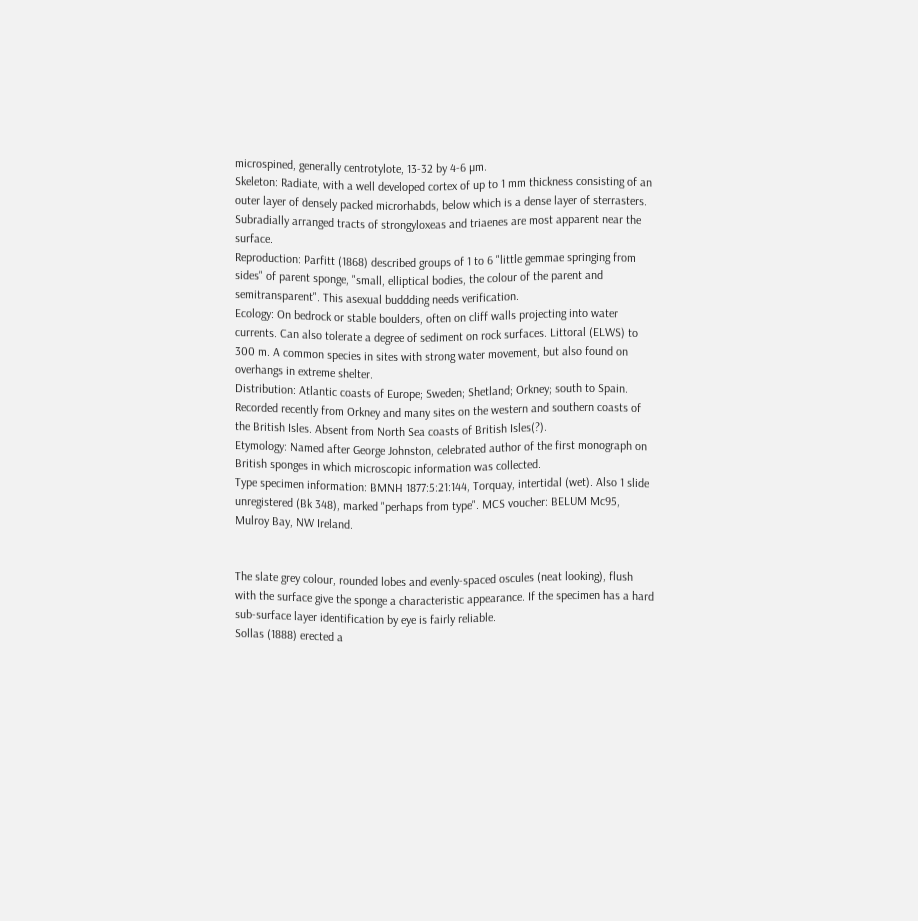microspined, generally centrotylote, 13-32 by 4-6 µm.
Skeleton: Radiate, with a well developed cortex of up to 1 mm thickness consisting of an outer layer of densely packed microrhabds, below which is a dense layer of sterrasters. Subradially arranged tracts of strongyloxeas and triaenes are most apparent near the surface.
Reproduction: Parfitt (1868) described groups of 1 to 6 "little gemmae springing from sides" of parent sponge, "small, elliptical bodies, the colour of the parent and semitransparent". This asexual buddding needs verification.
Ecology: On bedrock or stable boulders, often on cliff walls projecting into water currents. Can also tolerate a degree of sediment on rock surfaces. Littoral (ELWS) to 300 m. A common species in sites with strong water movement, but also found on overhangs in extreme shelter.
Distribution: Atlantic coasts of Europe; Sweden; Shetland; Orkney; south to Spain. Recorded recently from Orkney and many sites on the western and southern coasts of the British Isles. Absent from North Sea coasts of British Isles(?).
Etymology: Named after George Johnston, celebrated author of the first monograph on British sponges in which microscopic information was collected.
Type specimen information: BMNH 1877:5:21:144, Torquay, intertidal (wet). Also 1 slide unregistered (Bk 348), marked "perhaps from type". MCS voucher: BELUM Mc95, Mulroy Bay, NW Ireland.


The slate grey colour, rounded lobes and evenly-spaced oscules (neat looking), flush with the surface give the sponge a characteristic appearance. If the specimen has a hard sub-surface layer identification by eye is fairly reliable.
Sollas (1888) erected a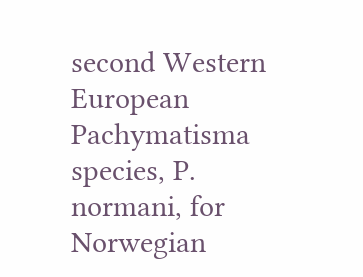second Western European Pachymatisma species, P. normani, for Norwegian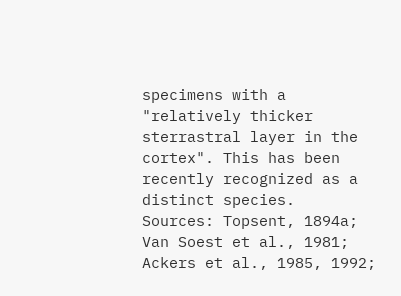specimens with a "relatively thicker sterrastral layer in the cortex". This has been recently recognized as a distinct species.
Sources: Topsent, 1894a; Van Soest et al., 1981; Ackers et al., 1985, 1992;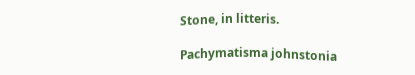Stone, in litteris.

Pachymatisma johnstonia